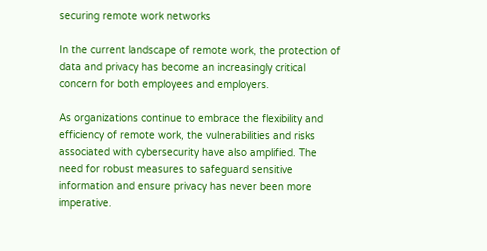securing remote work networks

In the current landscape of remote work, the protection of data and privacy has become an increasingly critical concern for both employees and employers.

As organizations continue to embrace the flexibility and efficiency of remote work, the vulnerabilities and risks associated with cybersecurity have also amplified. The need for robust measures to safeguard sensitive information and ensure privacy has never been more imperative.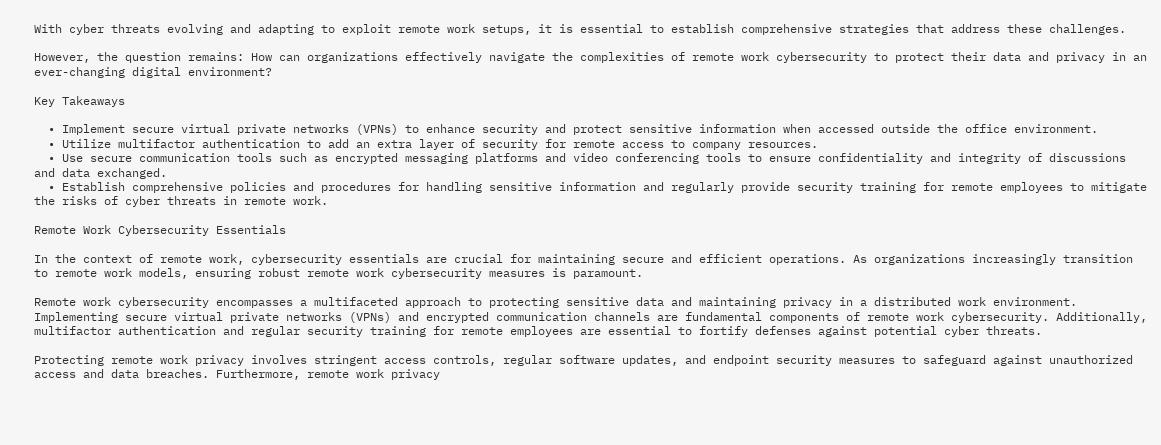With cyber threats evolving and adapting to exploit remote work setups, it is essential to establish comprehensive strategies that address these challenges.

However, the question remains: How can organizations effectively navigate the complexities of remote work cybersecurity to protect their data and privacy in an ever-changing digital environment?

Key Takeaways

  • Implement secure virtual private networks (VPNs) to enhance security and protect sensitive information when accessed outside the office environment.
  • Utilize multifactor authentication to add an extra layer of security for remote access to company resources.
  • Use secure communication tools such as encrypted messaging platforms and video conferencing tools to ensure confidentiality and integrity of discussions and data exchanged.
  • Establish comprehensive policies and procedures for handling sensitive information and regularly provide security training for remote employees to mitigate the risks of cyber threats in remote work.

Remote Work Cybersecurity Essentials

In the context of remote work, cybersecurity essentials are crucial for maintaining secure and efficient operations. As organizations increasingly transition to remote work models, ensuring robust remote work cybersecurity measures is paramount.

Remote work cybersecurity encompasses a multifaceted approach to protecting sensitive data and maintaining privacy in a distributed work environment. Implementing secure virtual private networks (VPNs) and encrypted communication channels are fundamental components of remote work cybersecurity. Additionally, multifactor authentication and regular security training for remote employees are essential to fortify defenses against potential cyber threats.

Protecting remote work privacy involves stringent access controls, regular software updates, and endpoint security measures to safeguard against unauthorized access and data breaches. Furthermore, remote work privacy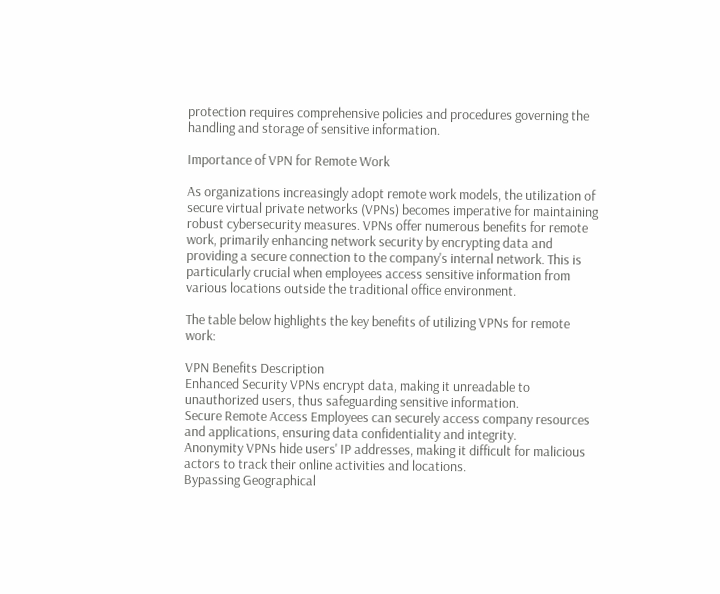protection requires comprehensive policies and procedures governing the handling and storage of sensitive information.

Importance of VPN for Remote Work

As organizations increasingly adopt remote work models, the utilization of secure virtual private networks (VPNs) becomes imperative for maintaining robust cybersecurity measures. VPNs offer numerous benefits for remote work, primarily enhancing network security by encrypting data and providing a secure connection to the company's internal network. This is particularly crucial when employees access sensitive information from various locations outside the traditional office environment.

The table below highlights the key benefits of utilizing VPNs for remote work:

VPN Benefits Description
Enhanced Security VPNs encrypt data, making it unreadable to unauthorized users, thus safeguarding sensitive information.
Secure Remote Access Employees can securely access company resources and applications, ensuring data confidentiality and integrity.
Anonymity VPNs hide users' IP addresses, making it difficult for malicious actors to track their online activities and locations.
Bypassing Geographical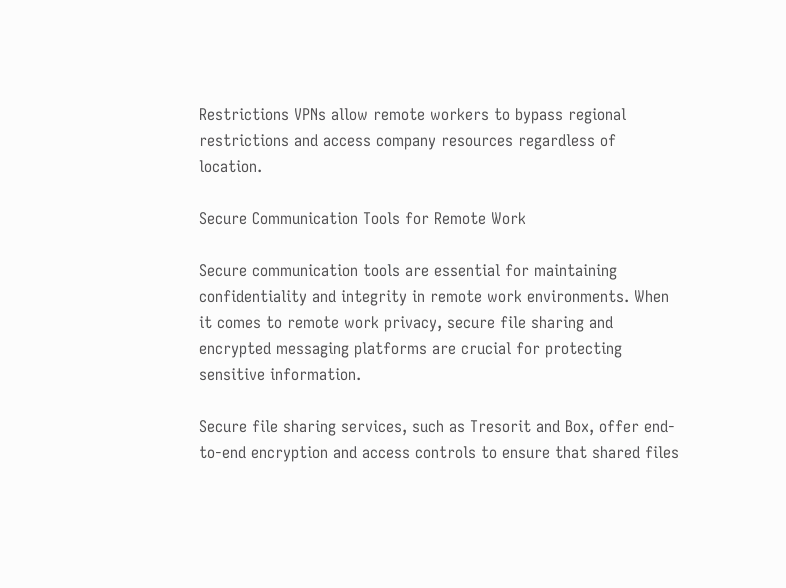Restrictions VPNs allow remote workers to bypass regional restrictions and access company resources regardless of location.

Secure Communication Tools for Remote Work

Secure communication tools are essential for maintaining confidentiality and integrity in remote work environments. When it comes to remote work privacy, secure file sharing and encrypted messaging platforms are crucial for protecting sensitive information.

Secure file sharing services, such as Tresorit and Box, offer end-to-end encryption and access controls to ensure that shared files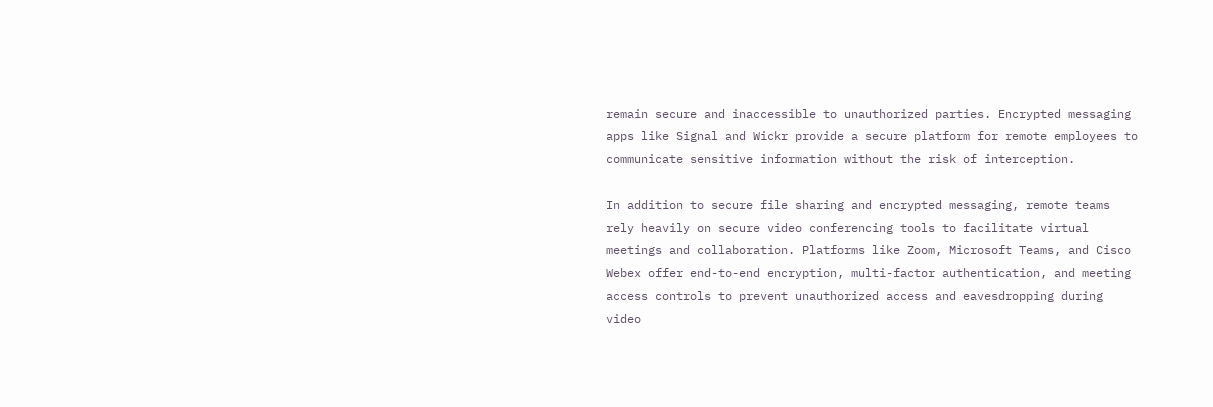remain secure and inaccessible to unauthorized parties. Encrypted messaging apps like Signal and Wickr provide a secure platform for remote employees to communicate sensitive information without the risk of interception.

In addition to secure file sharing and encrypted messaging, remote teams rely heavily on secure video conferencing tools to facilitate virtual meetings and collaboration. Platforms like Zoom, Microsoft Teams, and Cisco Webex offer end-to-end encryption, multi-factor authentication, and meeting access controls to prevent unauthorized access and eavesdropping during video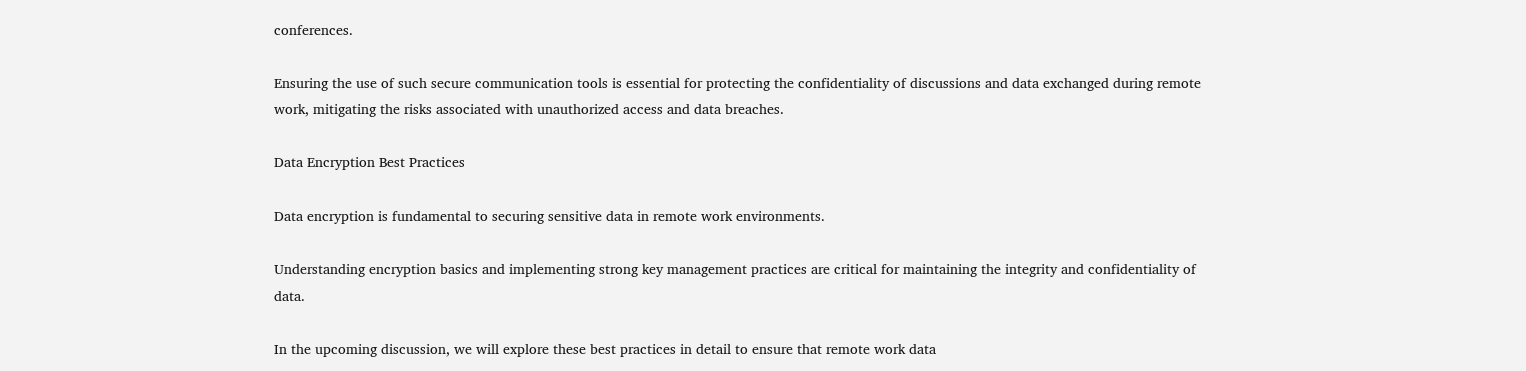conferences.

Ensuring the use of such secure communication tools is essential for protecting the confidentiality of discussions and data exchanged during remote work, mitigating the risks associated with unauthorized access and data breaches.

Data Encryption Best Practices

Data encryption is fundamental to securing sensitive data in remote work environments.

Understanding encryption basics and implementing strong key management practices are critical for maintaining the integrity and confidentiality of data.

In the upcoming discussion, we will explore these best practices in detail to ensure that remote work data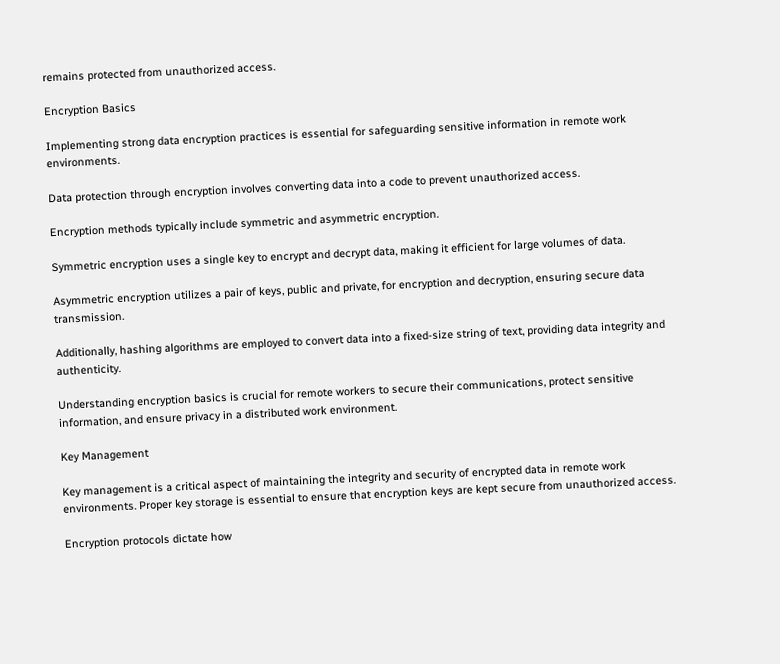remains protected from unauthorized access.

Encryption Basics

Implementing strong data encryption practices is essential for safeguarding sensitive information in remote work environments.

Data protection through encryption involves converting data into a code to prevent unauthorized access.

Encryption methods typically include symmetric and asymmetric encryption.

Symmetric encryption uses a single key to encrypt and decrypt data, making it efficient for large volumes of data.

Asymmetric encryption utilizes a pair of keys, public and private, for encryption and decryption, ensuring secure data transmission.

Additionally, hashing algorithms are employed to convert data into a fixed-size string of text, providing data integrity and authenticity.

Understanding encryption basics is crucial for remote workers to secure their communications, protect sensitive information, and ensure privacy in a distributed work environment.

Key Management

Key management is a critical aspect of maintaining the integrity and security of encrypted data in remote work environments. Proper key storage is essential to ensure that encryption keys are kept secure from unauthorized access.

Encryption protocols dictate how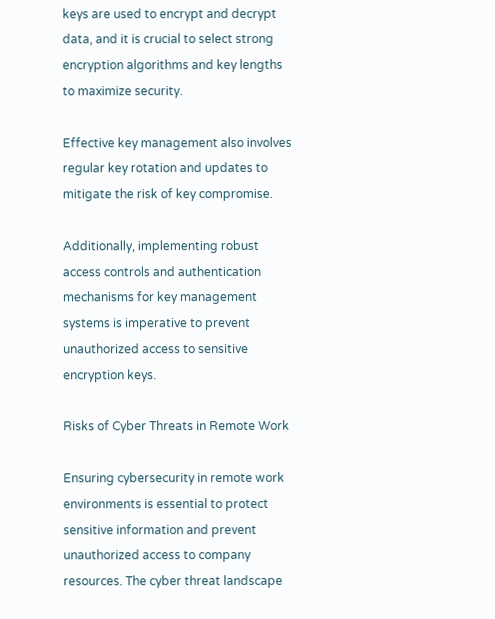keys are used to encrypt and decrypt data, and it is crucial to select strong encryption algorithms and key lengths to maximize security.

Effective key management also involves regular key rotation and updates to mitigate the risk of key compromise.

Additionally, implementing robust access controls and authentication mechanisms for key management systems is imperative to prevent unauthorized access to sensitive encryption keys.

Risks of Cyber Threats in Remote Work

Ensuring cybersecurity in remote work environments is essential to protect sensitive information and prevent unauthorized access to company resources. The cyber threat landscape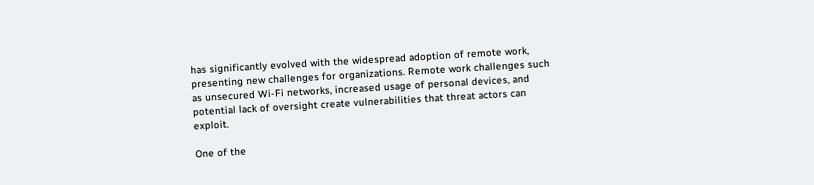has significantly evolved with the widespread adoption of remote work, presenting new challenges for organizations. Remote work challenges such as unsecured Wi-Fi networks, increased usage of personal devices, and potential lack of oversight create vulnerabilities that threat actors can exploit.

One of the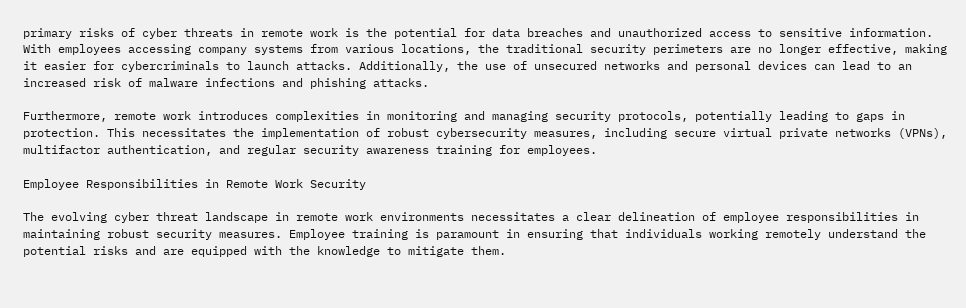primary risks of cyber threats in remote work is the potential for data breaches and unauthorized access to sensitive information. With employees accessing company systems from various locations, the traditional security perimeters are no longer effective, making it easier for cybercriminals to launch attacks. Additionally, the use of unsecured networks and personal devices can lead to an increased risk of malware infections and phishing attacks.

Furthermore, remote work introduces complexities in monitoring and managing security protocols, potentially leading to gaps in protection. This necessitates the implementation of robust cybersecurity measures, including secure virtual private networks (VPNs), multifactor authentication, and regular security awareness training for employees.

Employee Responsibilities in Remote Work Security

The evolving cyber threat landscape in remote work environments necessitates a clear delineation of employee responsibilities in maintaining robust security measures. Employee training is paramount in ensuring that individuals working remotely understand the potential risks and are equipped with the knowledge to mitigate them.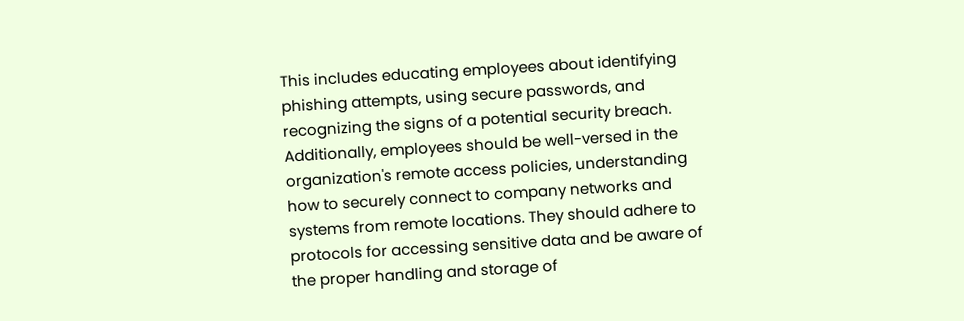This includes educating employees about identifying phishing attempts, using secure passwords, and recognizing the signs of a potential security breach. Additionally, employees should be well-versed in the organization's remote access policies, understanding how to securely connect to company networks and systems from remote locations. They should adhere to protocols for accessing sensitive data and be aware of the proper handling and storage of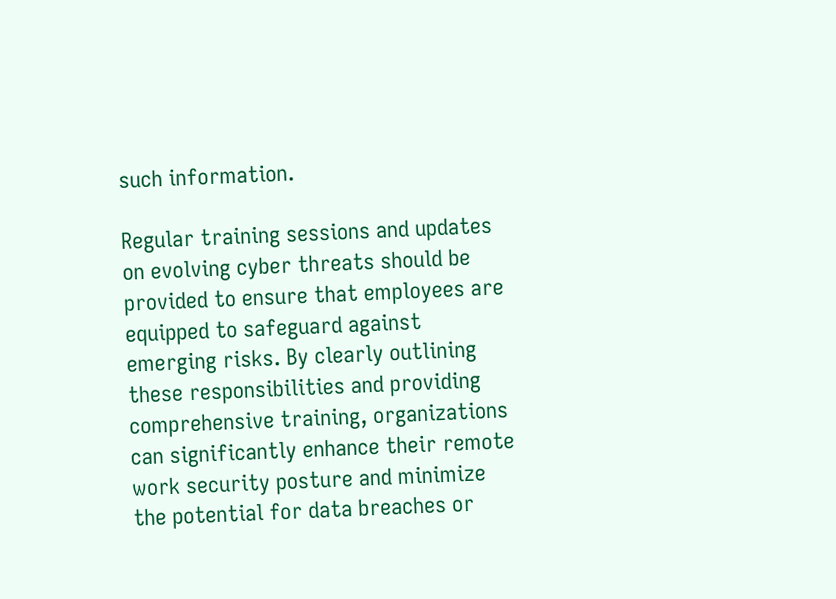such information.

Regular training sessions and updates on evolving cyber threats should be provided to ensure that employees are equipped to safeguard against emerging risks. By clearly outlining these responsibilities and providing comprehensive training, organizations can significantly enhance their remote work security posture and minimize the potential for data breaches or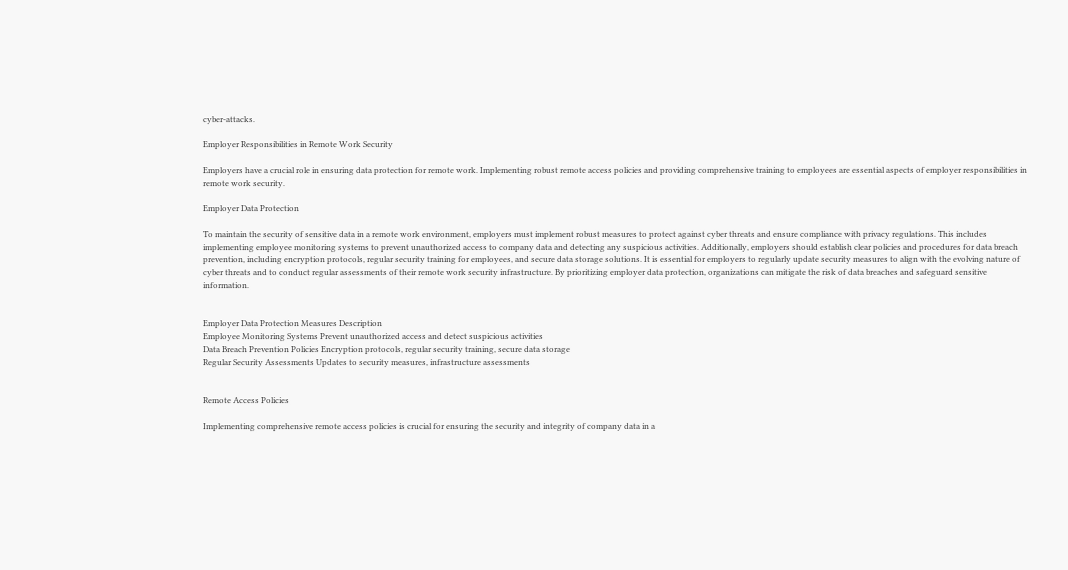cyber-attacks.

Employer Responsibilities in Remote Work Security

Employers have a crucial role in ensuring data protection for remote work. Implementing robust remote access policies and providing comprehensive training to employees are essential aspects of employer responsibilities in remote work security.

Employer Data Protection

To maintain the security of sensitive data in a remote work environment, employers must implement robust measures to protect against cyber threats and ensure compliance with privacy regulations. This includes implementing employee monitoring systems to prevent unauthorized access to company data and detecting any suspicious activities. Additionally, employers should establish clear policies and procedures for data breach prevention, including encryption protocols, regular security training for employees, and secure data storage solutions. It is essential for employers to regularly update security measures to align with the evolving nature of cyber threats and to conduct regular assessments of their remote work security infrastructure. By prioritizing employer data protection, organizations can mitigate the risk of data breaches and safeguard sensitive information.


Employer Data Protection Measures Description
Employee Monitoring Systems Prevent unauthorized access and detect suspicious activities
Data Breach Prevention Policies Encryption protocols, regular security training, secure data storage
Regular Security Assessments Updates to security measures, infrastructure assessments


Remote Access Policies

Implementing comprehensive remote access policies is crucial for ensuring the security and integrity of company data in a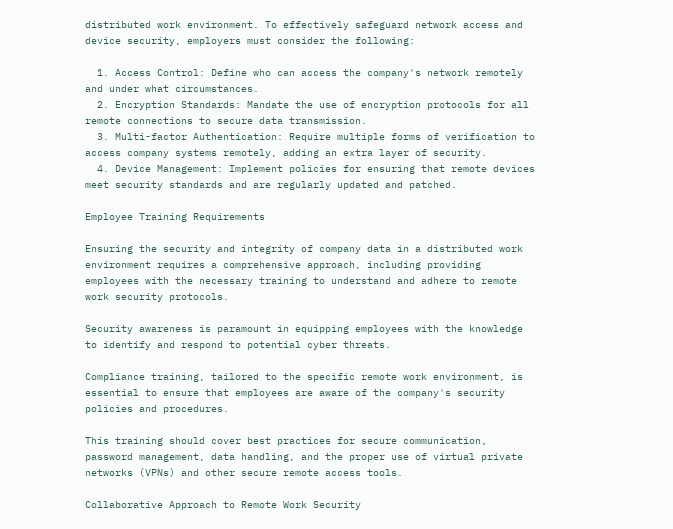distributed work environment. To effectively safeguard network access and device security, employers must consider the following:

  1. Access Control: Define who can access the company's network remotely and under what circumstances.
  2. Encryption Standards: Mandate the use of encryption protocols for all remote connections to secure data transmission.
  3. Multi-factor Authentication: Require multiple forms of verification to access company systems remotely, adding an extra layer of security.
  4. Device Management: Implement policies for ensuring that remote devices meet security standards and are regularly updated and patched.

Employee Training Requirements

Ensuring the security and integrity of company data in a distributed work environment requires a comprehensive approach, including providing employees with the necessary training to understand and adhere to remote work security protocols.

Security awareness is paramount in equipping employees with the knowledge to identify and respond to potential cyber threats.

Compliance training, tailored to the specific remote work environment, is essential to ensure that employees are aware of the company's security policies and procedures.

This training should cover best practices for secure communication, password management, data handling, and the proper use of virtual private networks (VPNs) and other secure remote access tools.

Collaborative Approach to Remote Work Security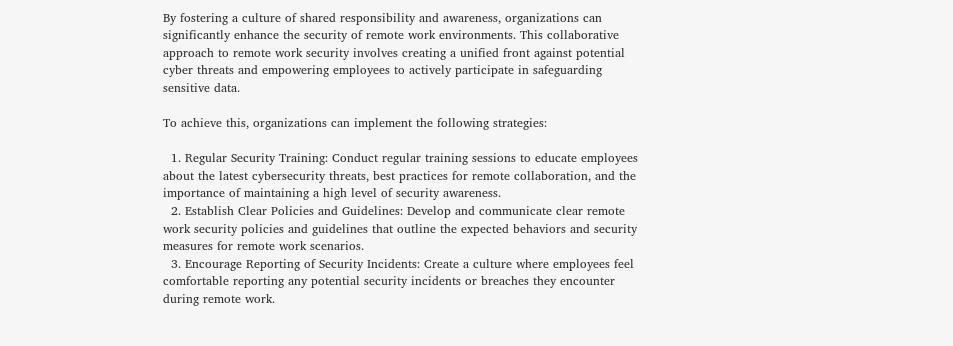By fostering a culture of shared responsibility and awareness, organizations can significantly enhance the security of remote work environments. This collaborative approach to remote work security involves creating a unified front against potential cyber threats and empowering employees to actively participate in safeguarding sensitive data.

To achieve this, organizations can implement the following strategies:

  1. Regular Security Training: Conduct regular training sessions to educate employees about the latest cybersecurity threats, best practices for remote collaboration, and the importance of maintaining a high level of security awareness.
  2. Establish Clear Policies and Guidelines: Develop and communicate clear remote work security policies and guidelines that outline the expected behaviors and security measures for remote work scenarios.
  3. Encourage Reporting of Security Incidents: Create a culture where employees feel comfortable reporting any potential security incidents or breaches they encounter during remote work.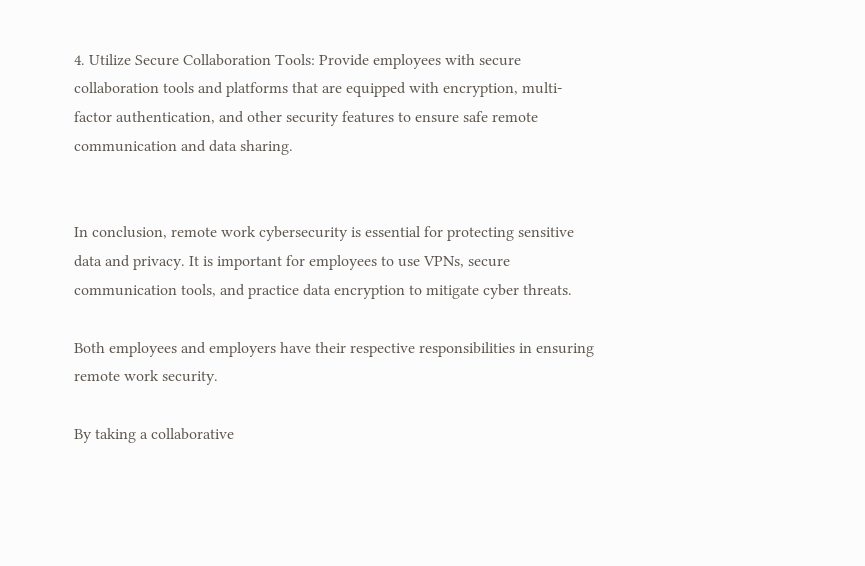4. Utilize Secure Collaboration Tools: Provide employees with secure collaboration tools and platforms that are equipped with encryption, multi-factor authentication, and other security features to ensure safe remote communication and data sharing.


In conclusion, remote work cybersecurity is essential for protecting sensitive data and privacy. It is important for employees to use VPNs, secure communication tools, and practice data encryption to mitigate cyber threats.

Both employees and employers have their respective responsibilities in ensuring remote work security.

By taking a collaborative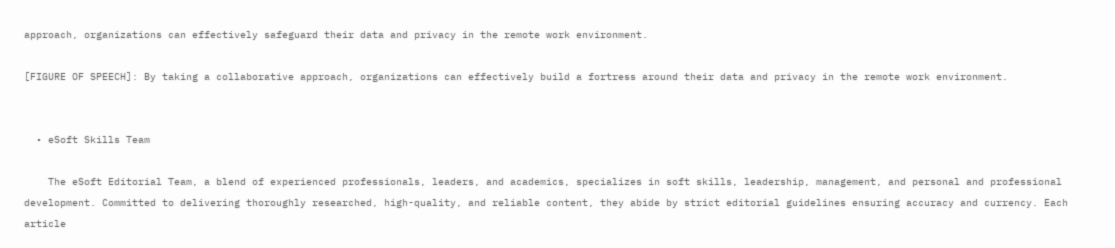approach, organizations can effectively safeguard their data and privacy in the remote work environment.

[FIGURE OF SPEECH]: By taking a collaborative approach, organizations can effectively build a fortress around their data and privacy in the remote work environment.


  • eSoft Skills Team

    The eSoft Editorial Team, a blend of experienced professionals, leaders, and academics, specializes in soft skills, leadership, management, and personal and professional development. Committed to delivering thoroughly researched, high-quality, and reliable content, they abide by strict editorial guidelines ensuring accuracy and currency. Each article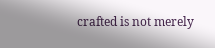crafted is not merely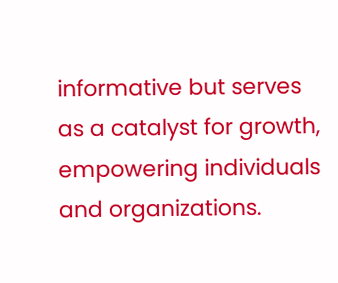informative but serves as a catalyst for growth, empowering individuals and organizations.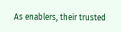As enablers, their trusted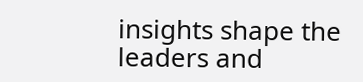insights shape the leaders and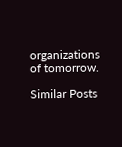organizations of tomorrow.

Similar Posts